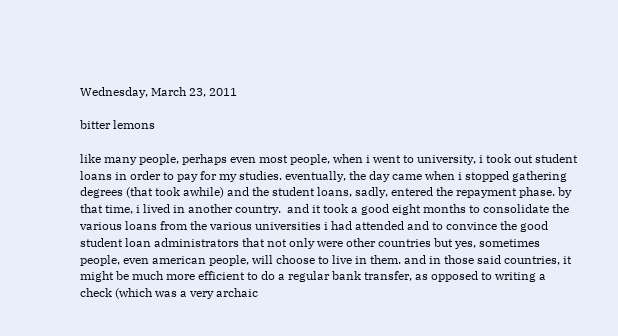Wednesday, March 23, 2011

bitter lemons

like many people, perhaps even most people, when i went to university, i took out student loans in order to pay for my studies. eventually, the day came when i stopped gathering degrees (that took awhile) and the student loans, sadly, entered the repayment phase. by that time, i lived in another country.  and it took a good eight months to consolidate the various loans from the various universities i had attended and to convince the good student loan administrators that not only were other countries but yes, sometimes people, even american people, will choose to live in them. and in those said countries, it might be much more efficient to do a regular bank transfer, as opposed to writing a check (which was a very archaic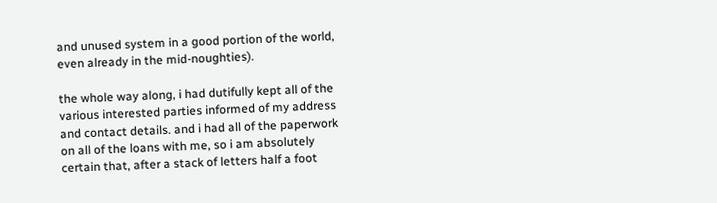and unused system in a good portion of the world, even already in the mid-noughties).

the whole way along, i had dutifully kept all of the various interested parties informed of my address and contact details. and i had all of the paperwork on all of the loans with me, so i am absolutely certain that, after a stack of letters half a foot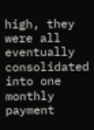high, they were all eventually consolidated into one monthly payment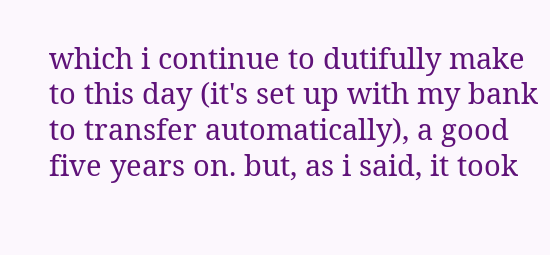which i continue to dutifully make to this day (it's set up with my bank to transfer automatically), a good five years on. but, as i said, it took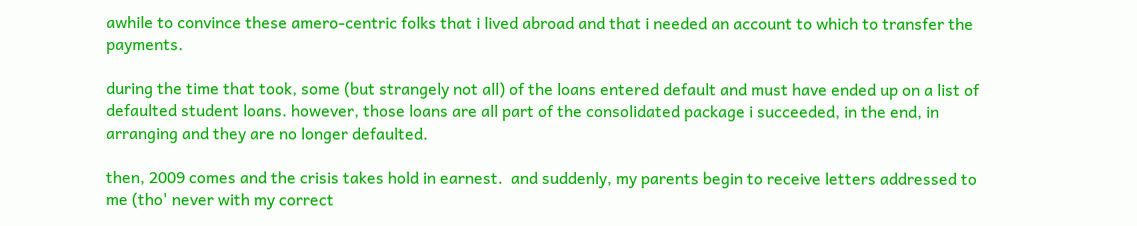awhile to convince these amero-centric folks that i lived abroad and that i needed an account to which to transfer the payments.

during the time that took, some (but strangely not all) of the loans entered default and must have ended up on a list of defaulted student loans. however, those loans are all part of the consolidated package i succeeded, in the end, in arranging and they are no longer defaulted.

then, 2009 comes and the crisis takes hold in earnest.  and suddenly, my parents begin to receive letters addressed to me (tho' never with my correct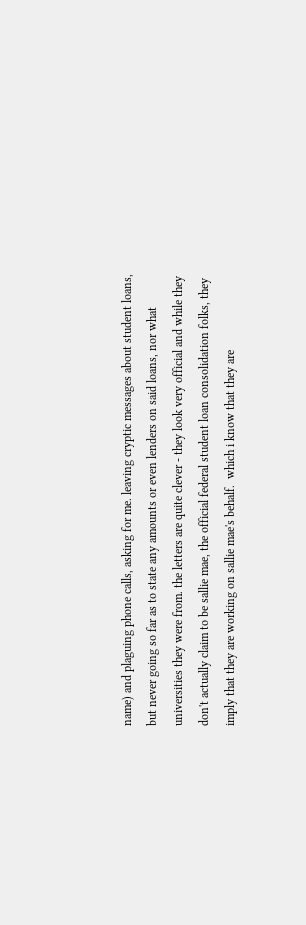name) and plaguing phone calls, asking for me. leaving cryptic messages about student loans, but never going so far as to state any amounts or even lenders on said loans, nor what universities they were from. the letters are quite clever - they look very official and while they don't actually claim to be sallie mae, the official federal student loan consolidation folks, they imply that they are working on sallie mae's behalf.  which i know that they are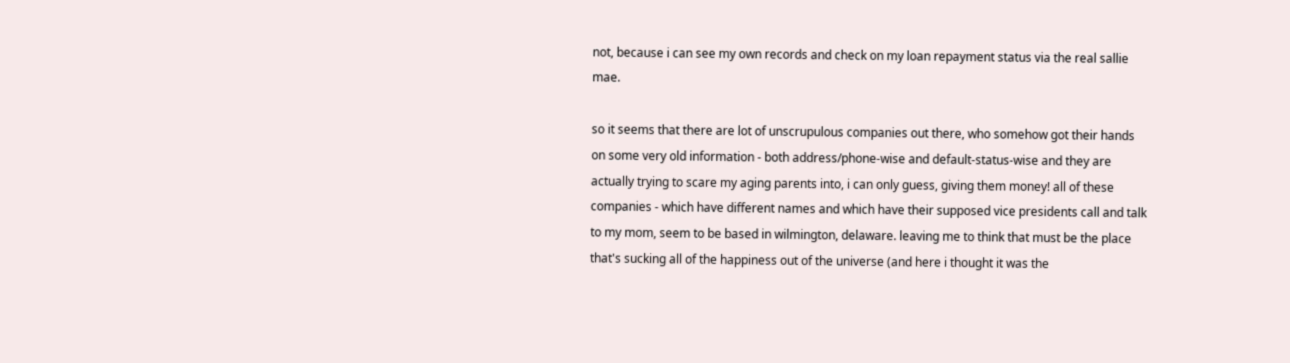not, because i can see my own records and check on my loan repayment status via the real sallie mae.

so it seems that there are lot of unscrupulous companies out there, who somehow got their hands on some very old information - both address/phone-wise and default-status-wise and they are actually trying to scare my aging parents into, i can only guess, giving them money! all of these companies - which have different names and which have their supposed vice presidents call and talk to my mom, seem to be based in wilmington, delaware. leaving me to think that must be the place that's sucking all of the happiness out of the universe (and here i thought it was the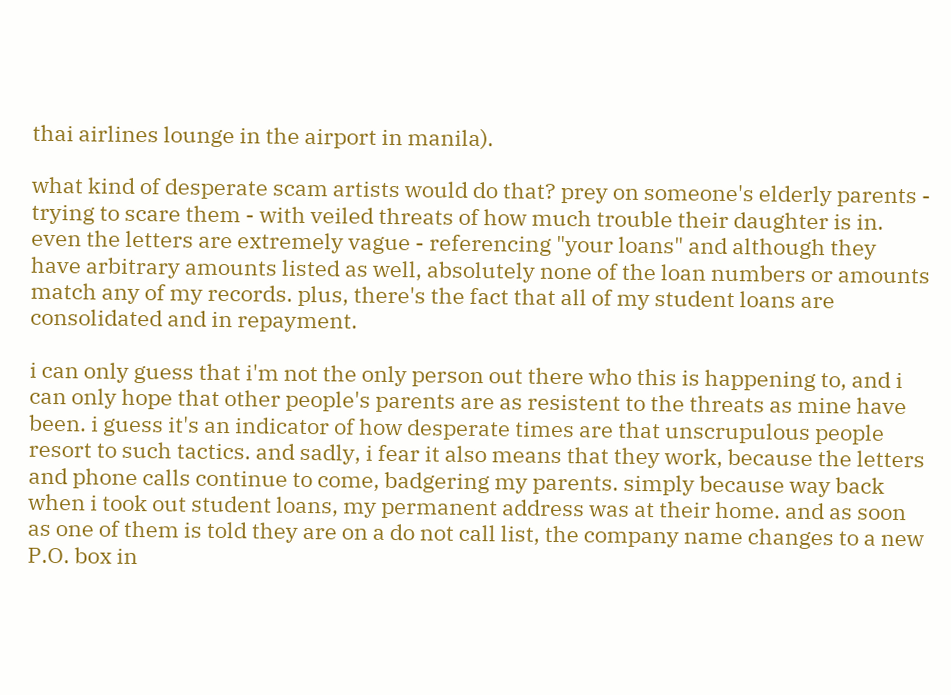thai airlines lounge in the airport in manila).

what kind of desperate scam artists would do that? prey on someone's elderly parents - trying to scare them - with veiled threats of how much trouble their daughter is in.  even the letters are extremely vague - referencing "your loans" and although they have arbitrary amounts listed as well, absolutely none of the loan numbers or amounts match any of my records. plus, there's the fact that all of my student loans are consolidated and in repayment.

i can only guess that i'm not the only person out there who this is happening to, and i can only hope that other people's parents are as resistent to the threats as mine have been. i guess it's an indicator of how desperate times are that unscrupulous people resort to such tactics. and sadly, i fear it also means that they work, because the letters and phone calls continue to come, badgering my parents. simply because way back when i took out student loans, my permanent address was at their home. and as soon as one of them is told they are on a do not call list, the company name changes to a new P.O. box in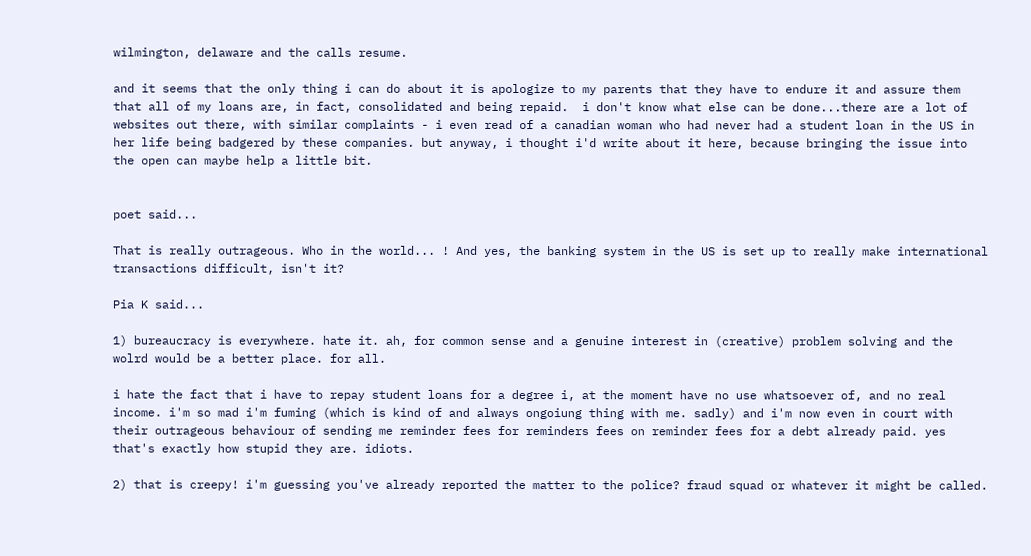wilmington, delaware and the calls resume.

and it seems that the only thing i can do about it is apologize to my parents that they have to endure it and assure them that all of my loans are, in fact, consolidated and being repaid.  i don't know what else can be done...there are a lot of websites out there, with similar complaints - i even read of a canadian woman who had never had a student loan in the US in her life being badgered by these companies. but anyway, i thought i'd write about it here, because bringing the issue into the open can maybe help a little bit.


poet said...

That is really outrageous. Who in the world... ! And yes, the banking system in the US is set up to really make international transactions difficult, isn't it?

Pia K said...

1) bureaucracy is everywhere. hate it. ah, for common sense and a genuine interest in (creative) problem solving and the wolrd would be a better place. for all.

i hate the fact that i have to repay student loans for a degree i, at the moment have no use whatsoever of, and no real income. i'm so mad i'm fuming (which is kind of and always ongoiung thing with me. sadly) and i'm now even in court with their outrageous behaviour of sending me reminder fees for reminders fees on reminder fees for a debt already paid. yes that's exactly how stupid they are. idiots.

2) that is creepy! i'm guessing you've already reported the matter to the police? fraud squad or whatever it might be called.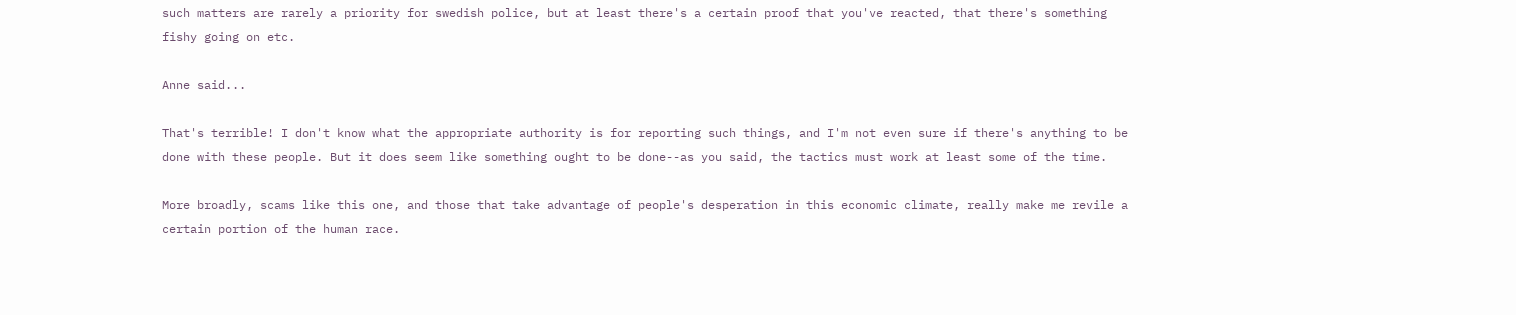such matters are rarely a priority for swedish police, but at least there's a certain proof that you've reacted, that there's something fishy going on etc.

Anne said...

That's terrible! I don't know what the appropriate authority is for reporting such things, and I'm not even sure if there's anything to be done with these people. But it does seem like something ought to be done--as you said, the tactics must work at least some of the time.

More broadly, scams like this one, and those that take advantage of people's desperation in this economic climate, really make me revile a certain portion of the human race.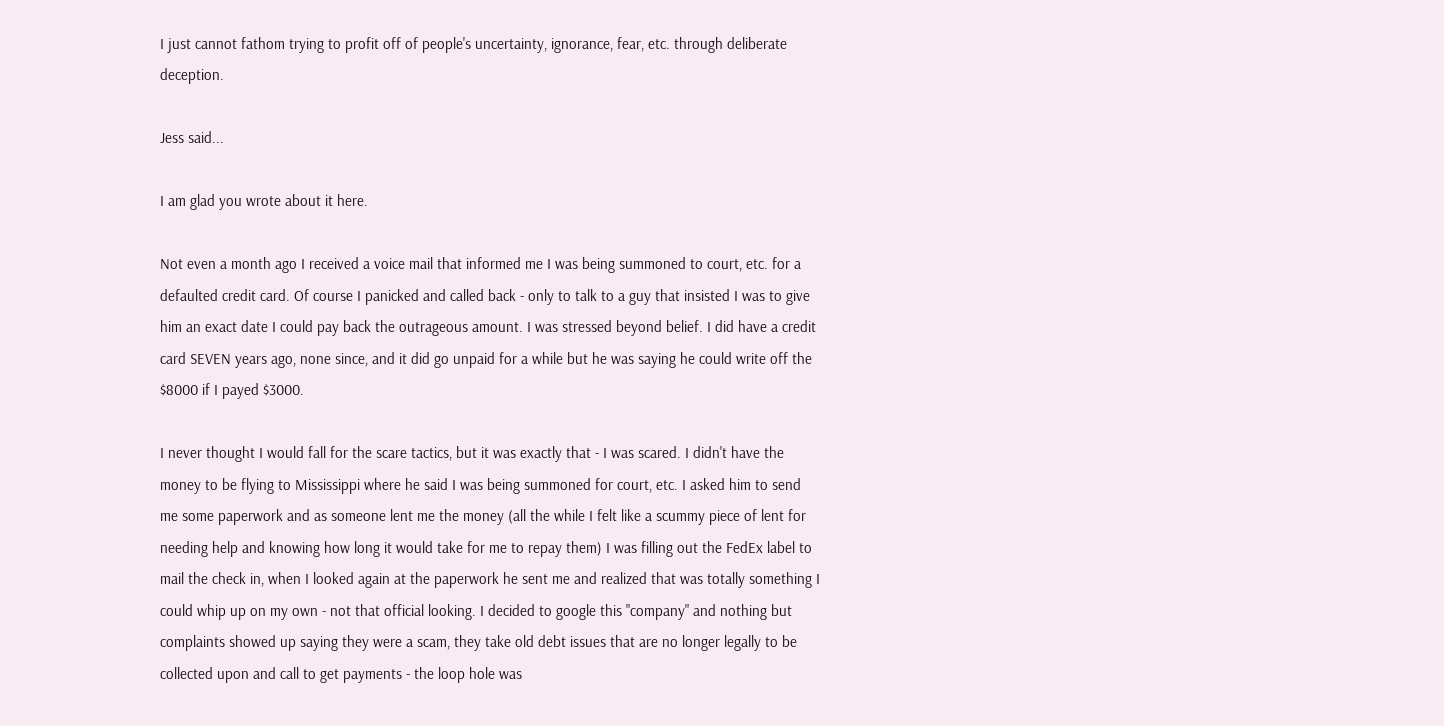I just cannot fathom trying to profit off of people's uncertainty, ignorance, fear, etc. through deliberate deception.

Jess said...

I am glad you wrote about it here.

Not even a month ago I received a voice mail that informed me I was being summoned to court, etc. for a defaulted credit card. Of course I panicked and called back - only to talk to a guy that insisted I was to give him an exact date I could pay back the outrageous amount. I was stressed beyond belief. I did have a credit card SEVEN years ago, none since, and it did go unpaid for a while but he was saying he could write off the $8000 if I payed $3000.

I never thought I would fall for the scare tactics, but it was exactly that - I was scared. I didn't have the money to be flying to Mississippi where he said I was being summoned for court, etc. I asked him to send me some paperwork and as someone lent me the money (all the while I felt like a scummy piece of lent for needing help and knowing how long it would take for me to repay them) I was filling out the FedEx label to mail the check in, when I looked again at the paperwork he sent me and realized that was totally something I could whip up on my own - not that official looking. I decided to google this "company" and nothing but complaints showed up saying they were a scam, they take old debt issues that are no longer legally to be collected upon and call to get payments - the loop hole was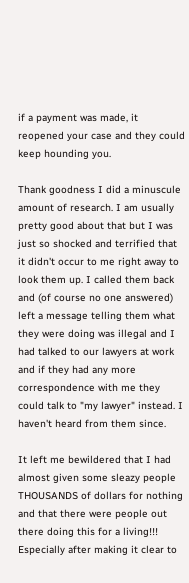if a payment was made, it reopened your case and they could keep hounding you.

Thank goodness I did a minuscule amount of research. I am usually pretty good about that but I was just so shocked and terrified that it didn't occur to me right away to look them up. I called them back and (of course no one answered) left a message telling them what they were doing was illegal and I had talked to our lawyers at work and if they had any more correspondence with me they could talk to "my lawyer" instead. I haven't heard from them since.

It left me bewildered that I had almost given some sleazy people THOUSANDS of dollars for nothing and that there were people out there doing this for a living!!! Especially after making it clear to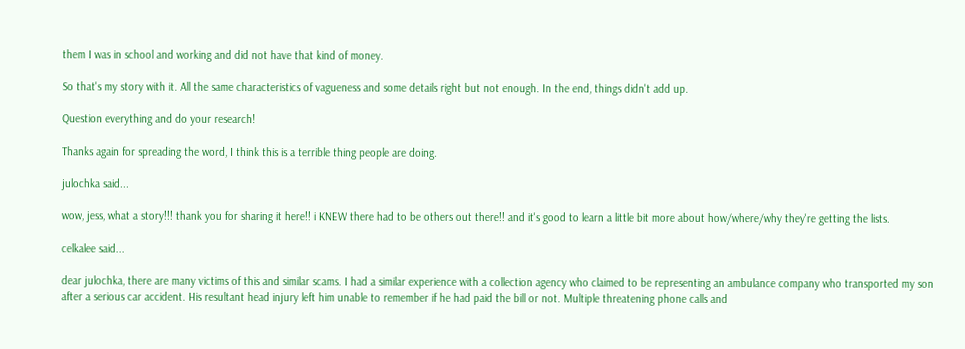them I was in school and working and did not have that kind of money.

So that's my story with it. All the same characteristics of vagueness and some details right but not enough. In the end, things didn't add up.

Question everything and do your research!

Thanks again for spreading the word, I think this is a terrible thing people are doing.

julochka said...

wow, jess, what a story!!! thank you for sharing it here!! i KNEW there had to be others out there!! and it's good to learn a little bit more about how/where/why they're getting the lists.

celkalee said...

dear julochka, there are many victims of this and similar scams. I had a similar experience with a collection agency who claimed to be representing an ambulance company who transported my son after a serious car accident. His resultant head injury left him unable to remember if he had paid the bill or not. Multiple threatening phone calls and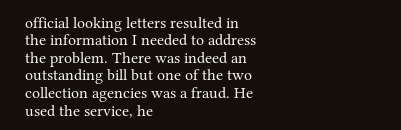official looking letters resulted in the information I needed to address the problem. There was indeed an outstanding bill but one of the two collection agencies was a fraud. He used the service, he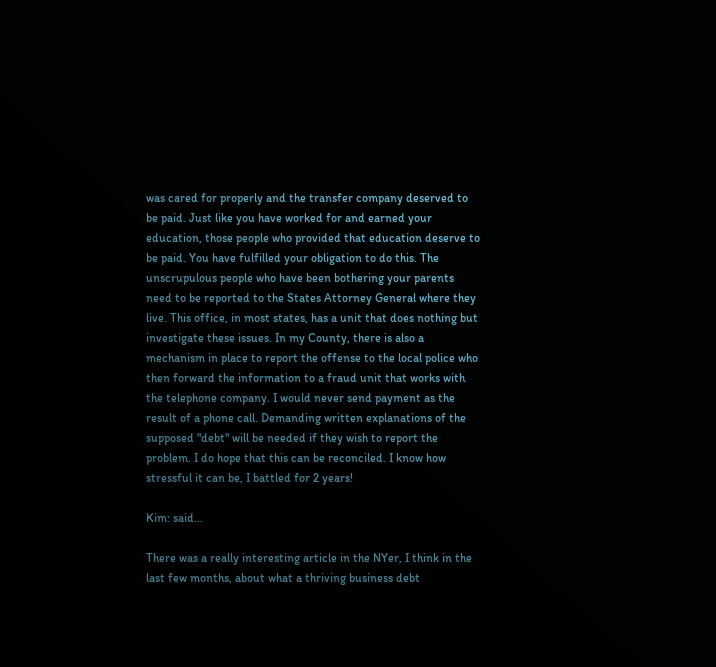was cared for properly and the transfer company deserved to be paid. Just like you have worked for and earned your education, those people who provided that education deserve to be paid. You have fulfilled your obligation to do this. The unscrupulous people who have been bothering your parents need to be reported to the States Attorney General where they live. This office, in most states, has a unit that does nothing but investigate these issues. In my County, there is also a mechanism in place to report the offense to the local police who then forward the information to a fraud unit that works with the telephone company. I would never send payment as the result of a phone call. Demanding written explanations of the supposed "debt" will be needed if they wish to report the problem. I do hope that this can be reconciled. I know how stressful it can be, I battled for 2 years!

Kim: said...

There was a really interesting article in the NYer, I think in the last few months, about what a thriving business debt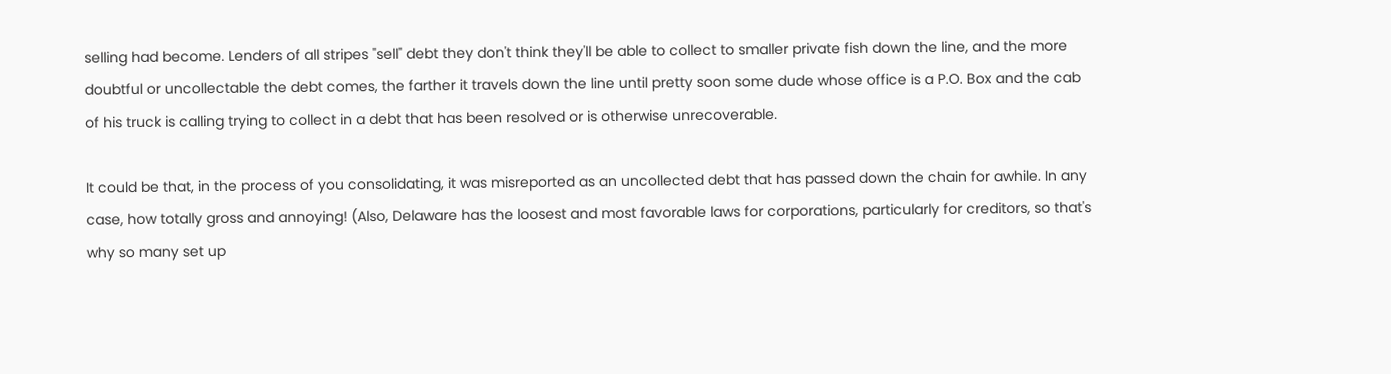selling had become. Lenders of all stripes "sell" debt they don't think they'll be able to collect to smaller private fish down the line, and the more doubtful or uncollectable the debt comes, the farther it travels down the line until pretty soon some dude whose office is a P.O. Box and the cab of his truck is calling trying to collect in a debt that has been resolved or is otherwise unrecoverable.

It could be that, in the process of you consolidating, it was misreported as an uncollected debt that has passed down the chain for awhile. In any case, how totally gross and annoying! (Also, Delaware has the loosest and most favorable laws for corporations, particularly for creditors, so that's why so many set up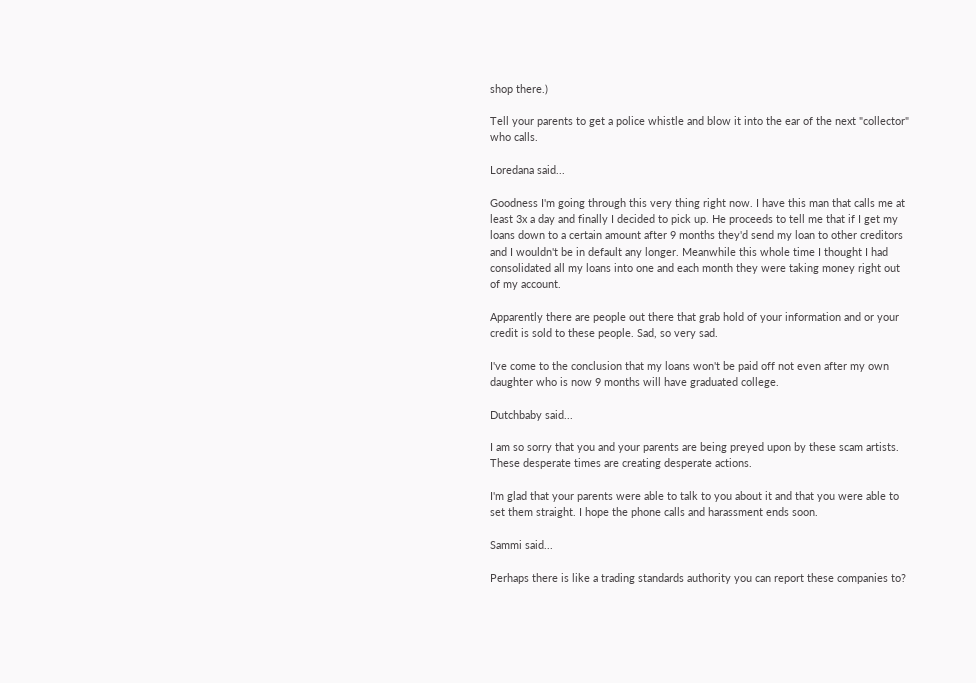shop there.)

Tell your parents to get a police whistle and blow it into the ear of the next "collector" who calls.

Loredana said...

Goodness I'm going through this very thing right now. I have this man that calls me at least 3x a day and finally I decided to pick up. He proceeds to tell me that if I get my loans down to a certain amount after 9 months they'd send my loan to other creditors and I wouldn't be in default any longer. Meanwhile this whole time I thought I had consolidated all my loans into one and each month they were taking money right out of my account.

Apparently there are people out there that grab hold of your information and or your credit is sold to these people. Sad, so very sad.

I've come to the conclusion that my loans won't be paid off not even after my own daughter who is now 9 months will have graduated college.

Dutchbaby said...

I am so sorry that you and your parents are being preyed upon by these scam artists. These desperate times are creating desperate actions.

I'm glad that your parents were able to talk to you about it and that you were able to set them straight. I hope the phone calls and harassment ends soon.

Sammi said...

Perhaps there is like a trading standards authority you can report these companies to?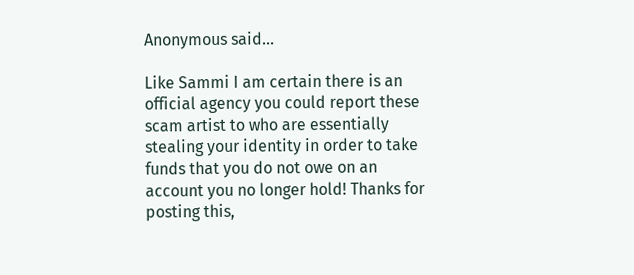Anonymous said...

Like Sammi I am certain there is an official agency you could report these scam artist to who are essentially stealing your identity in order to take funds that you do not owe on an account you no longer hold! Thanks for posting this,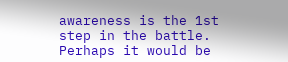awareness is the 1st step in the battle. Perhaps it would be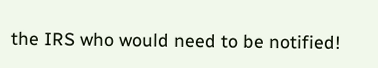the IRS who would need to be notified!